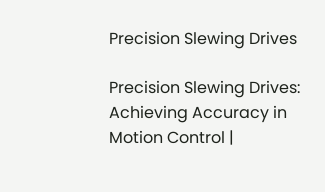Precision Slewing Drives

Precision Slewing Drives: Achieving Accuracy in Motion Control |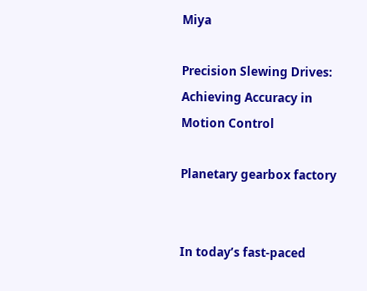Miya

Precision Slewing Drives: Achieving Accuracy in Motion Control

Planetary gearbox factory


In today’s fast-paced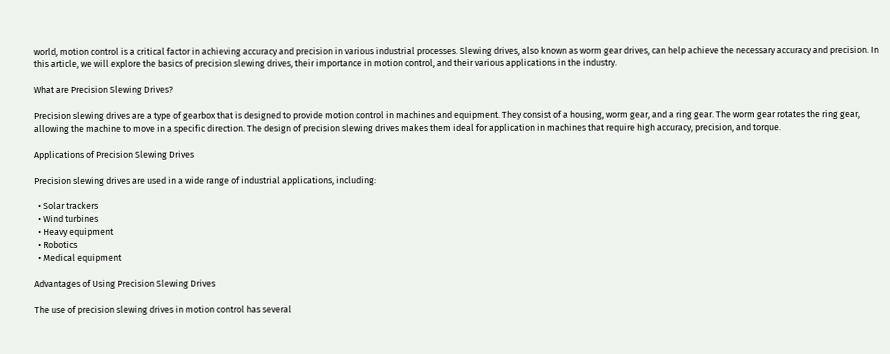world, motion control is a critical factor in achieving accuracy and precision in various industrial processes. Slewing drives, also known as worm gear drives, can help achieve the necessary accuracy and precision. In this article, we will explore the basics of precision slewing drives, their importance in motion control, and their various applications in the industry.

What are Precision Slewing Drives?

Precision slewing drives are a type of gearbox that is designed to provide motion control in machines and equipment. They consist of a housing, worm gear, and a ring gear. The worm gear rotates the ring gear, allowing the machine to move in a specific direction. The design of precision slewing drives makes them ideal for application in machines that require high accuracy, precision, and torque.

Applications of Precision Slewing Drives

Precision slewing drives are used in a wide range of industrial applications, including:

  • Solar trackers
  • Wind turbines
  • Heavy equipment
  • Robotics
  • Medical equipment

Advantages of Using Precision Slewing Drives

The use of precision slewing drives in motion control has several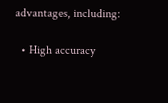advantages, including:

  • High accuracy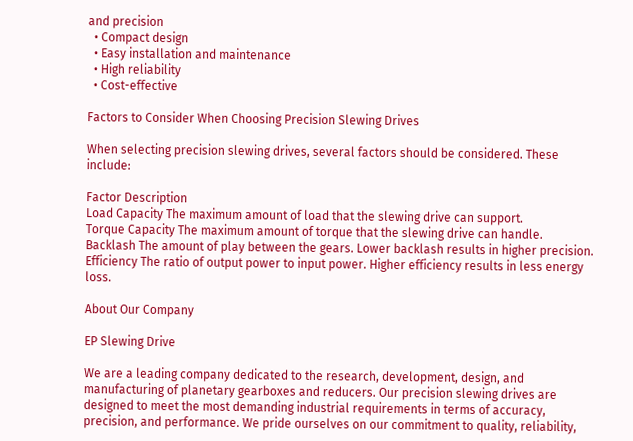and precision
  • Compact design
  • Easy installation and maintenance
  • High reliability
  • Cost-effective

Factors to Consider When Choosing Precision Slewing Drives

When selecting precision slewing drives, several factors should be considered. These include:

Factor Description
Load Capacity The maximum amount of load that the slewing drive can support.
Torque Capacity The maximum amount of torque that the slewing drive can handle.
Backlash The amount of play between the gears. Lower backlash results in higher precision.
Efficiency The ratio of output power to input power. Higher efficiency results in less energy loss.

About Our Company

EP Slewing Drive

We are a leading company dedicated to the research, development, design, and manufacturing of planetary gearboxes and reducers. Our precision slewing drives are designed to meet the most demanding industrial requirements in terms of accuracy, precision, and performance. We pride ourselves on our commitment to quality, reliability,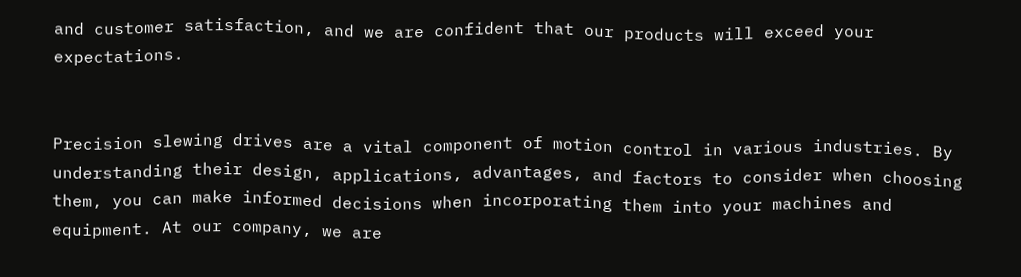and customer satisfaction, and we are confident that our products will exceed your expectations.


Precision slewing drives are a vital component of motion control in various industries. By understanding their design, applications, advantages, and factors to consider when choosing them, you can make informed decisions when incorporating them into your machines and equipment. At our company, we are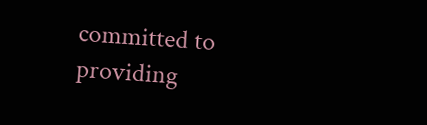committed to providing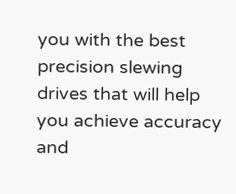you with the best precision slewing drives that will help you achieve accuracy and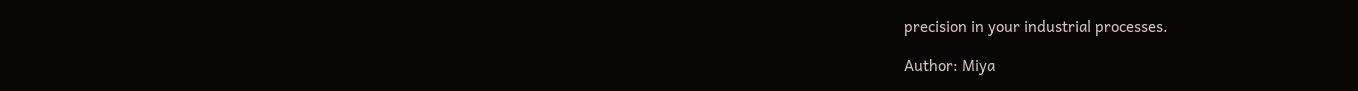precision in your industrial processes.

Author: Miya